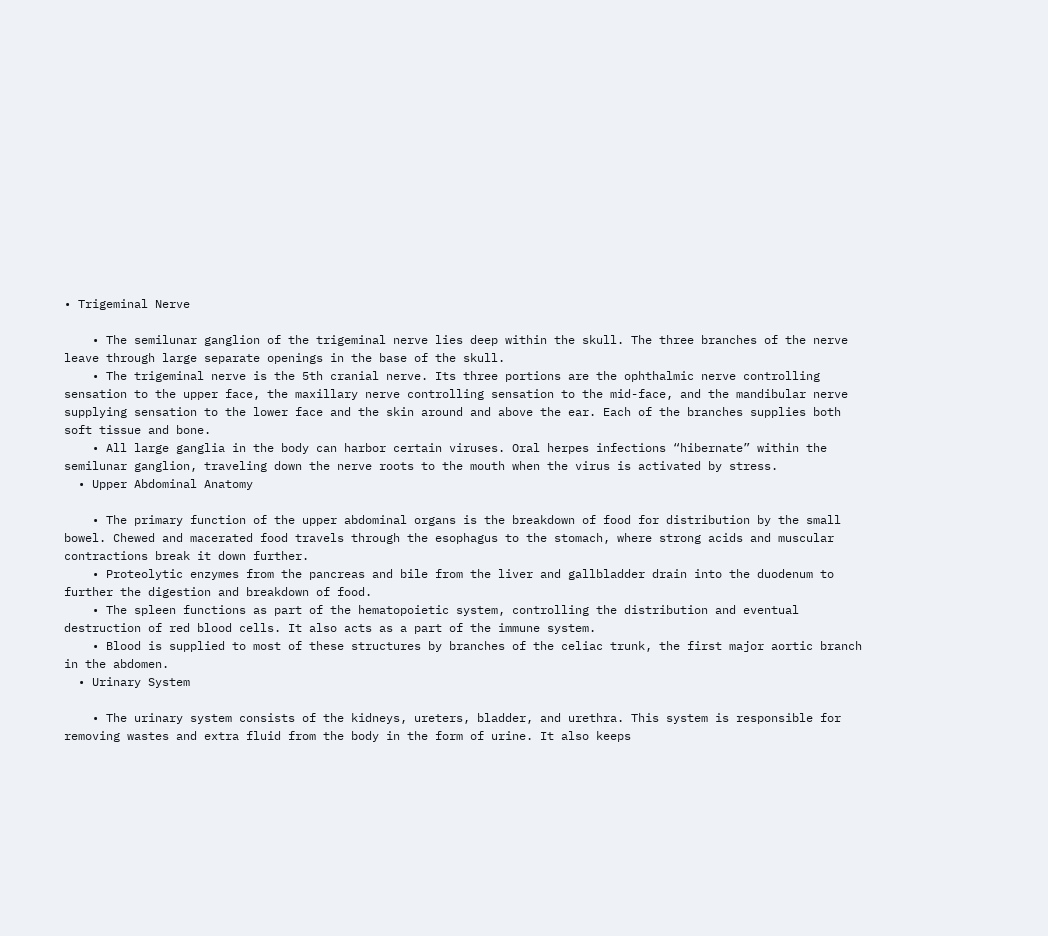• Trigeminal Nerve

    • The semilunar ganglion of the trigeminal nerve lies deep within the skull. The three branches of the nerve leave through large separate openings in the base of the skull.
    • The trigeminal nerve is the 5th cranial nerve. Its three portions are the ophthalmic nerve controlling sensation to the upper face, the maxillary nerve controlling sensation to the mid-face, and the mandibular nerve supplying sensation to the lower face and the skin around and above the ear. Each of the branches supplies both soft tissue and bone.
    • All large ganglia in the body can harbor certain viruses. Oral herpes infections “hibernate” within the semilunar ganglion, traveling down the nerve roots to the mouth when the virus is activated by stress.
  • Upper Abdominal Anatomy

    • The primary function of the upper abdominal organs is the breakdown of food for distribution by the small bowel. Chewed and macerated food travels through the esophagus to the stomach, where strong acids and muscular contractions break it down further.
    • Proteolytic enzymes from the pancreas and bile from the liver and gallbladder drain into the duodenum to further the digestion and breakdown of food.
    • The spleen functions as part of the hematopoietic system, controlling the distribution and eventual destruction of red blood cells. It also acts as a part of the immune system.
    • Blood is supplied to most of these structures by branches of the celiac trunk, the first major aortic branch in the abdomen.
  • Urinary System

    • The urinary system consists of the kidneys, ureters, bladder, and urethra. This system is responsible for removing wastes and extra fluid from the body in the form of urine. It also keeps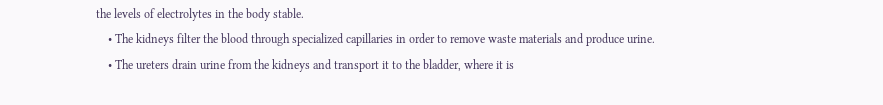the levels of electrolytes in the body stable.
    • The kidneys filter the blood through specialized capillaries in order to remove waste materials and produce urine.
    • The ureters drain urine from the kidneys and transport it to the bladder, where it is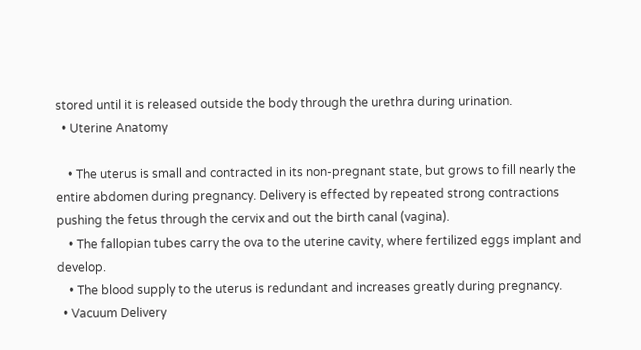stored until it is released outside the body through the urethra during urination.
  • Uterine Anatomy

    • The uterus is small and contracted in its non-pregnant state, but grows to fill nearly the entire abdomen during pregnancy. Delivery is effected by repeated strong contractions pushing the fetus through the cervix and out the birth canal (vagina).
    • The fallopian tubes carry the ova to the uterine cavity, where fertilized eggs implant and develop.
    • The blood supply to the uterus is redundant and increases greatly during pregnancy.
  • Vacuum Delivery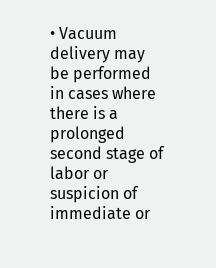• Vacuum delivery may be performed in cases where there is a prolonged second stage of labor or suspicion of immediate or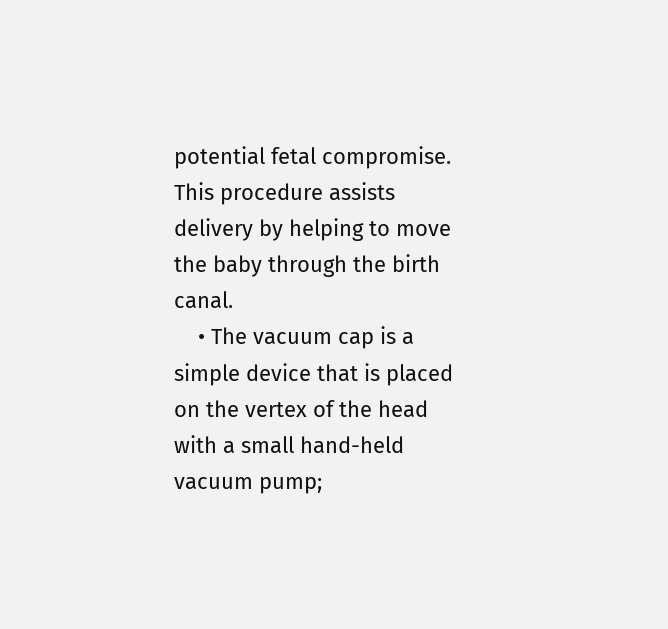potential fetal compromise. This procedure assists delivery by helping to move the baby through the birth canal.
    • The vacuum cap is a simple device that is placed on the vertex of the head with a small hand-held vacuum pump;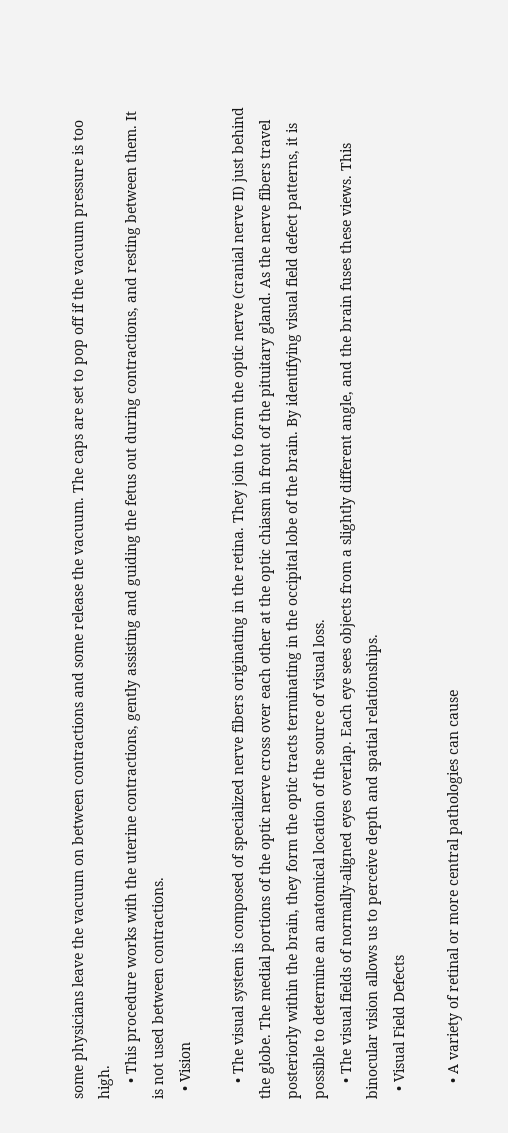some physicians leave the vacuum on between contractions and some release the vacuum. The caps are set to pop off if the vacuum pressure is too high.
    • This procedure works with the uterine contractions, gently assisting and guiding the fetus out during contractions, and resting between them. It is not used between contractions.
  • Vision

    • The visual system is composed of specialized nerve fibers originating in the retina. They join to form the optic nerve (cranial nerve II) just behind the globe. The medial portions of the optic nerve cross over each other at the optic chiasm in front of the pituitary gland. As the nerve fibers travel posteriorly within the brain, they form the optic tracts terminating in the occipital lobe of the brain. By identifying visual field defect patterns, it is possible to determine an anatomical location of the source of visual loss.
    • The visual fields of normally-aligned eyes overlap. Each eye sees objects from a slightly different angle, and the brain fuses these views. This binocular vision allows us to perceive depth and spatial relationships.
  • Visual Field Defects

    • A variety of retinal or more central pathologies can cause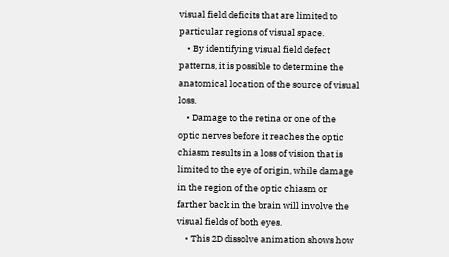visual field deficits that are limited to particular regions of visual space.
    • By identifying visual field defect patterns, it is possible to determine the anatomical location of the source of visual loss.
    • Damage to the retina or one of the optic nerves before it reaches the optic chiasm results in a loss of vision that is limited to the eye of origin, while damage in the region of the optic chiasm or farther back in the brain will involve the visual fields of both eyes.
    • This 2D dissolve animation shows how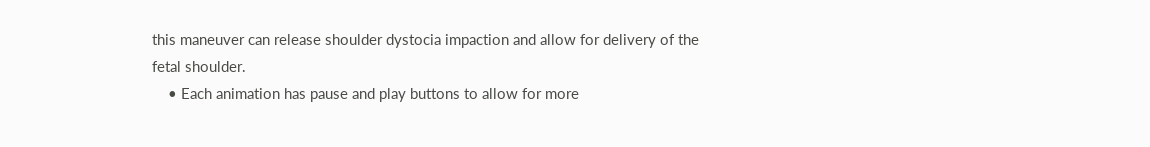this maneuver can release shoulder dystocia impaction and allow for delivery of the fetal shoulder.
    • Each animation has pause and play buttons to allow for more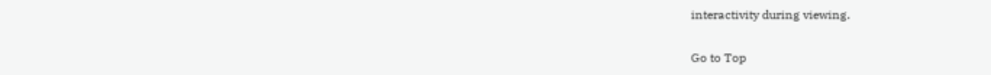interactivity during viewing.

Go to Top